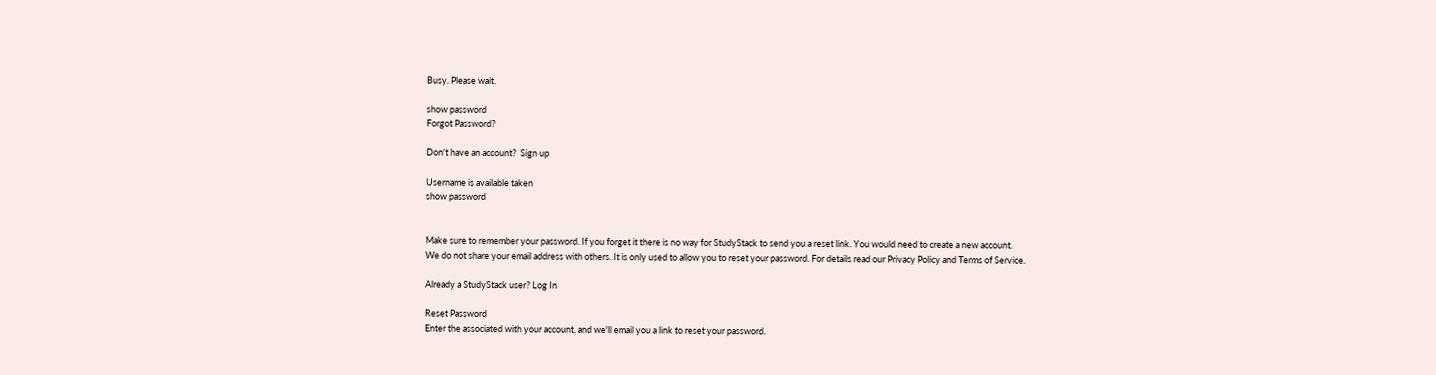Busy. Please wait.

show password
Forgot Password?

Don't have an account?  Sign up

Username is available taken
show password


Make sure to remember your password. If you forget it there is no way for StudyStack to send you a reset link. You would need to create a new account.
We do not share your email address with others. It is only used to allow you to reset your password. For details read our Privacy Policy and Terms of Service.

Already a StudyStack user? Log In

Reset Password
Enter the associated with your account, and we'll email you a link to reset your password.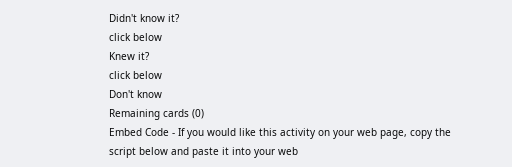Didn't know it?
click below
Knew it?
click below
Don't know
Remaining cards (0)
Embed Code - If you would like this activity on your web page, copy the script below and paste it into your web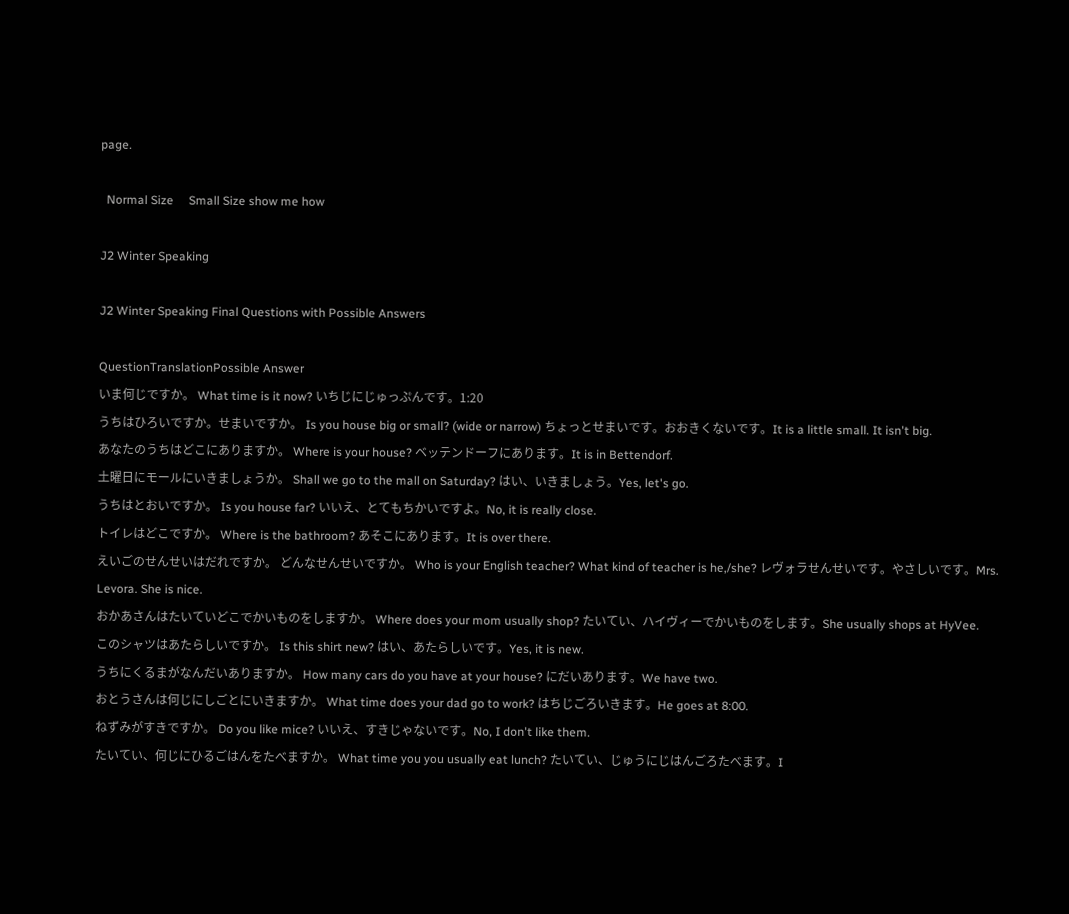page.

  Normal Size     Small Size show me how

J2 Winter Speaking

J2 Winter Speaking Final Questions with Possible Answers

QuestionTranslationPossible Answer
いま何じですか。 What time is it now? いちじにじゅっぷんです。1:20
うちはひろいですか。せまいですか。 Is you house big or small? (wide or narrow) ちょっとせまいです。おおきくないです。It is a little small. It isn't big.
あなたのうちはどこにありますか。 Where is your house? ベッテンドーフにあります。It is in Bettendorf.
土曜日にモールにいきましょうか。 Shall we go to the mall on Saturday? はい、いきましょう。Yes, let's go.
うちはとおいですか。 Is you house far? いいえ、とてもちかいですよ。No, it is really close.
トイレはどこですか。 Where is the bathroom? あそこにあります。It is over there.
えいごのせんせいはだれですか。 どんなせんせいですか。 Who is your English teacher? What kind of teacher is he,/she? レヴォラせんせいです。やさしいです。Mrs. Levora. She is nice.
おかあさんはたいていどこでかいものをしますか。 Where does your mom usually shop? たいてい、ハイヴィーでかいものをします。She usually shops at HyVee.
このシャツはあたらしいですか。 Is this shirt new? はい、あたらしいです。Yes, it is new.
うちにくるまがなんだいありますか。 How many cars do you have at your house? にだいあります。We have two.
おとうさんは何じにしごとにいきますか。 What time does your dad go to work? はちじごろいきます。He goes at 8:00.
ねずみがすきですか。 Do you like mice? いいえ、すきじゃないです。No, I don't like them.
たいてい、何じにひるごはんをたべますか。 What time you you usually eat lunch? たいてい、じゅうにじはんごろたべます。I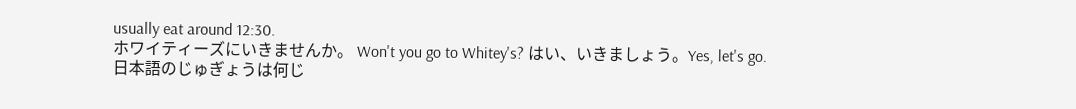usually eat around 12:30.
ホワイティーズにいきませんか。 Won't you go to Whitey's? はい、いきましょう。Yes, let's go.
日本語のじゅぎょうは何じ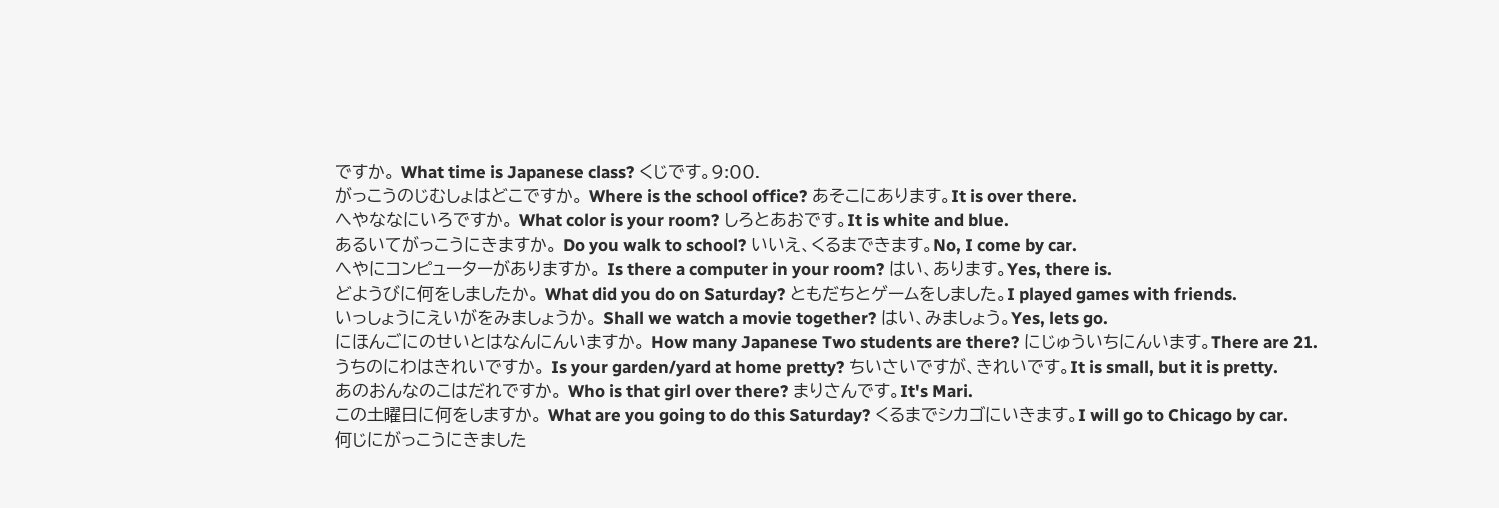ですか。 What time is Japanese class? くじです。9:00.
がっこうのじむしょはどこですか。 Where is the school office? あそこにあります。It is over there.
へやななにいろですか。 What color is your room? しろとあおです。It is white and blue.
あるいてがっこうにきますか。 Do you walk to school? いいえ、くるまできます。No, I come by car.
へやにコンピューターがありますか。 Is there a computer in your room? はい、あります。Yes, there is.
どようびに何をしましたか。 What did you do on Saturday? ともだちとゲームをしました。I played games with friends.
いっしょうにえいがをみましょうか。 Shall we watch a movie together? はい、みましょう。Yes, lets go.
にほんごにのせいとはなんにんいますか。 How many Japanese Two students are there? にじゅういちにんいます。There are 21.
うちのにわはきれいですか。 Is your garden/yard at home pretty? ちいさいですが、きれいです。It is small, but it is pretty.
あのおんなのこはだれですか。 Who is that girl over there? まりさんです。It's Mari.
この土曜日に何をしますか。 What are you going to do this Saturday? くるまでシカゴにいきます。I will go to Chicago by car.
何じにがっこうにきました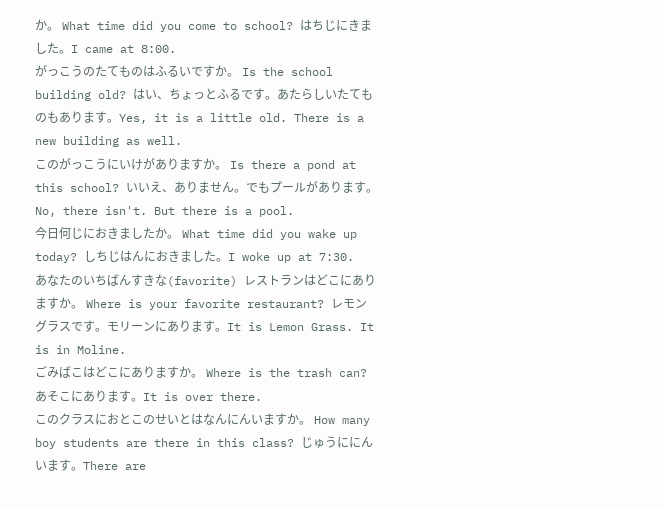か。 What time did you come to school? はちじにきました。I came at 8:00.
がっこうのたてものはふるいですか。 Is the school building old? はい、ちょっとふるです。あたらしいたてものもあります。Yes, it is a little old. There is a new building as well.
このがっこうにいけがありますか。 Is there a pond at this school? いいえ、ありません。でもプールがあります。No, there isn't. But there is a pool.
今日何じにおきましたか。 What time did you wake up today? しちじはんにおきました。I woke up at 7:30.
あなたのいちばんすきな(favorite) レストランはどこにありますか。 Where is your favorite restaurant? レモングラスです。モリーンにあります。It is Lemon Grass. It is in Moline.
ごみばこはどこにありますか。 Where is the trash can? あそこにあります。It is over there.
このクラスにおとこのせいとはなんにんいますか。 How many boy students are there in this class? じゅうににんいます。There are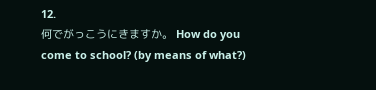12.
何でがっこうにきますか。 How do you come to school? (by means of what?)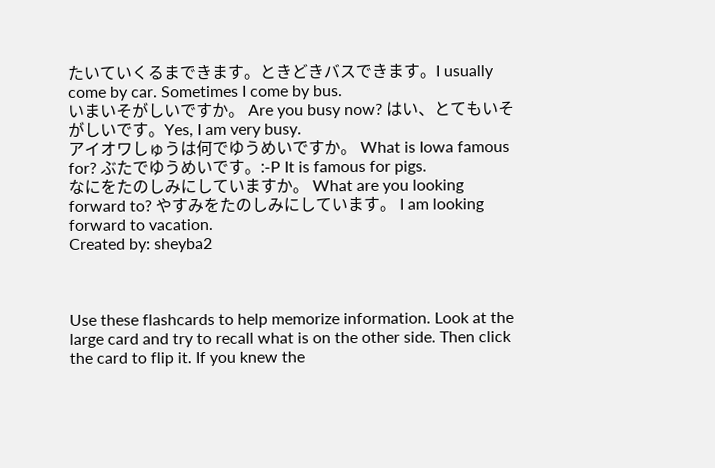たいていくるまできます。ときどきバスできます。I usually come by car. Sometimes I come by bus.
いまいそがしいですか。 Are you busy now? はい、とてもいそがしいです。Yes, I am very busy.
アイオワしゅうは何でゆうめいですか。 What is Iowa famous for? ぶたでゆうめいです。:-P It is famous for pigs.
なにをたのしみにしていますか。 What are you looking forward to? やすみをたのしみにしています。 I am looking forward to vacation.
Created by: sheyba2



Use these flashcards to help memorize information. Look at the large card and try to recall what is on the other side. Then click the card to flip it. If you knew the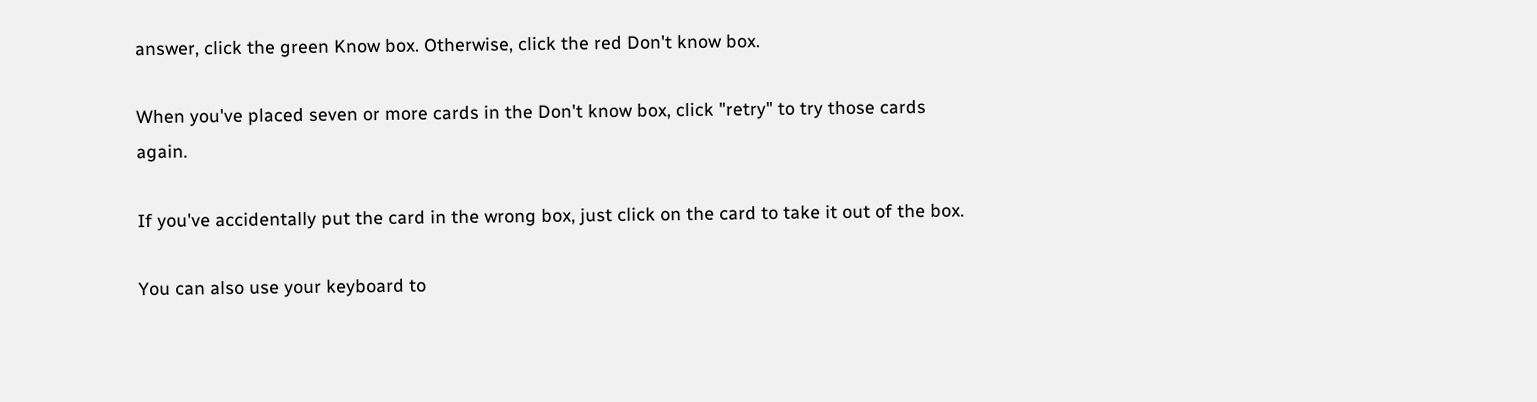answer, click the green Know box. Otherwise, click the red Don't know box.

When you've placed seven or more cards in the Don't know box, click "retry" to try those cards again.

If you've accidentally put the card in the wrong box, just click on the card to take it out of the box.

You can also use your keyboard to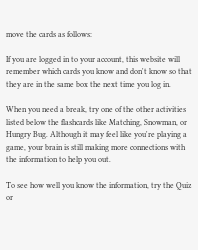move the cards as follows:

If you are logged in to your account, this website will remember which cards you know and don't know so that they are in the same box the next time you log in.

When you need a break, try one of the other activities listed below the flashcards like Matching, Snowman, or Hungry Bug. Although it may feel like you're playing a game, your brain is still making more connections with the information to help you out.

To see how well you know the information, try the Quiz or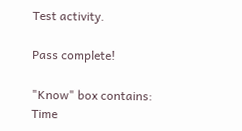Test activity.

Pass complete!

"Know" box contains:
Time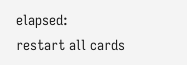elapsed:
restart all cards